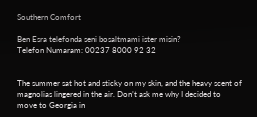Southern Comfort

Ben Esra telefonda seni bosaltmami ister misin?
Telefon Numaram: 00237 8000 92 32


The summer sat hot and sticky on my skin, and the heavy scent of magnolias lingered in the air. Don’t ask me why I decided to move to Georgia in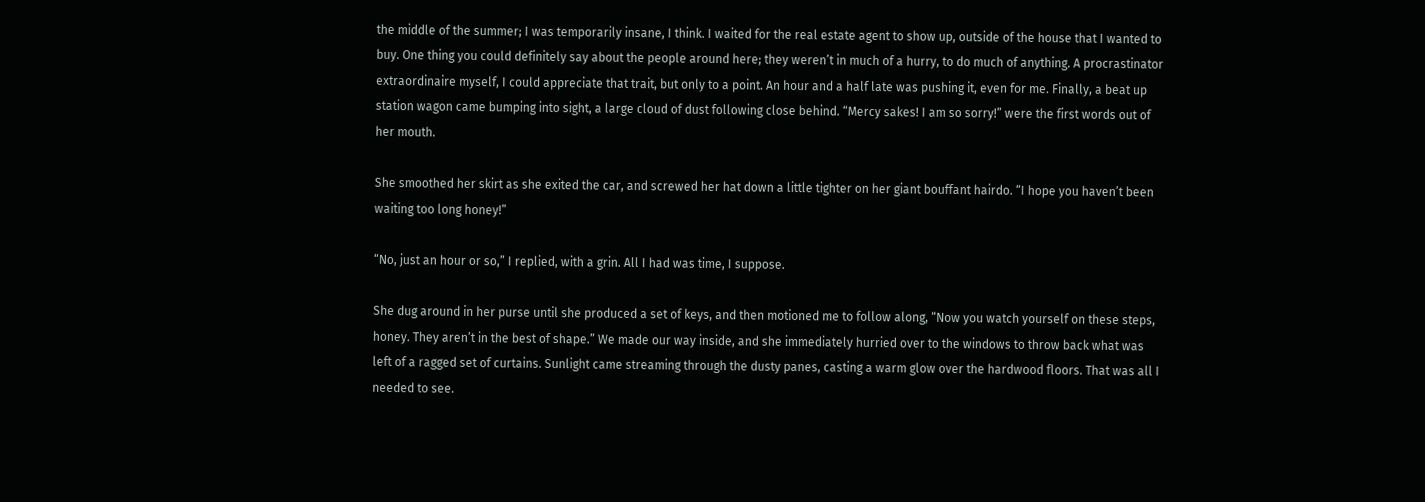the middle of the summer; I was temporarily insane, I think. I waited for the real estate agent to show up, outside of the house that I wanted to buy. One thing you could definitely say about the people around here; they weren’t in much of a hurry, to do much of anything. A procrastinator extraordinaire myself, I could appreciate that trait, but only to a point. An hour and a half late was pushing it, even for me. Finally, a beat up station wagon came bumping into sight, a large cloud of dust following close behind. “Mercy sakes! I am so sorry!” were the first words out of her mouth.

She smoothed her skirt as she exited the car, and screwed her hat down a little tighter on her giant bouffant hairdo. “I hope you haven’t been waiting too long honey!”

“No, just an hour or so,” I replied, with a grin. All I had was time, I suppose.

She dug around in her purse until she produced a set of keys, and then motioned me to follow along, “Now you watch yourself on these steps, honey. They aren’t in the best of shape.” We made our way inside, and she immediately hurried over to the windows to throw back what was left of a ragged set of curtains. Sunlight came streaming through the dusty panes, casting a warm glow over the hardwood floors. That was all I needed to see.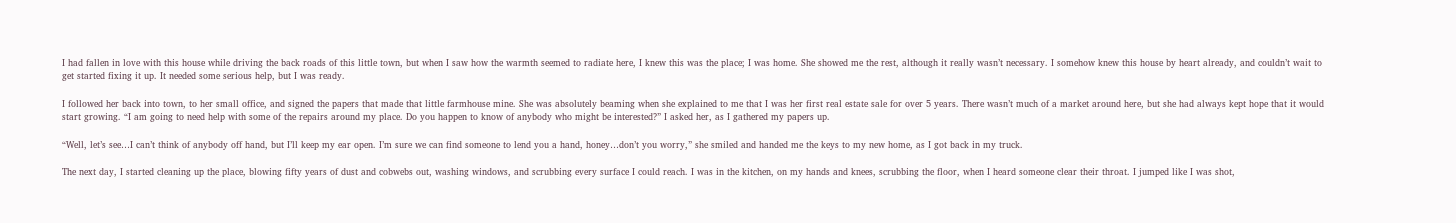I had fallen in love with this house while driving the back roads of this little town, but when I saw how the warmth seemed to radiate here, I knew this was the place; I was home. She showed me the rest, although it really wasn’t necessary. I somehow knew this house by heart already, and couldn’t wait to get started fixing it up. It needed some serious help, but I was ready.

I followed her back into town, to her small office, and signed the papers that made that little farmhouse mine. She was absolutely beaming when she explained to me that I was her first real estate sale for over 5 years. There wasn’t much of a market around here, but she had always kept hope that it would start growing. “I am going to need help with some of the repairs around my place. Do you happen to know of anybody who might be interested?” I asked her, as I gathered my papers up.

“Well, let’s see…I can’t think of anybody off hand, but I’ll keep my ear open. I’m sure we can find someone to lend you a hand, honey…don’t you worry,” she smiled and handed me the keys to my new home, as I got back in my truck.

The next day, I started cleaning up the place, blowing fifty years of dust and cobwebs out, washing windows, and scrubbing every surface I could reach. I was in the kitchen, on my hands and knees, scrubbing the floor, when I heard someone clear their throat. I jumped like I was shot,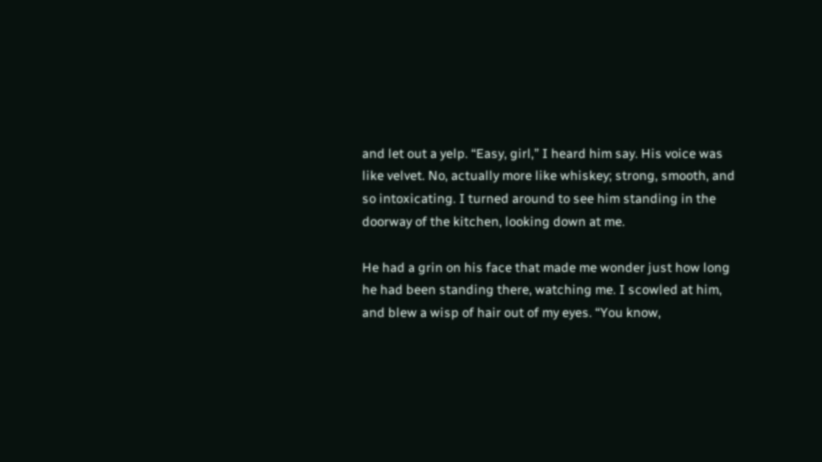and let out a yelp. “Easy, girl,” I heard him say. His voice was like velvet. No, actually more like whiskey; strong, smooth, and so intoxicating. I turned around to see him standing in the doorway of the kitchen, looking down at me.

He had a grin on his face that made me wonder just how long he had been standing there, watching me. I scowled at him, and blew a wisp of hair out of my eyes. “You know,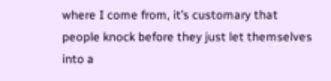where I come from, it’s customary that people knock before they just let themselves into a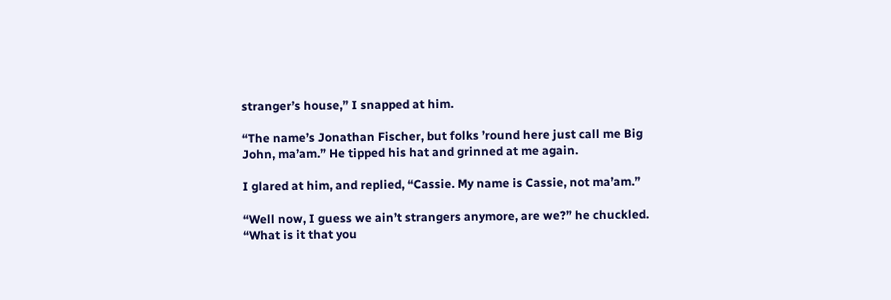stranger’s house,” I snapped at him.

“The name’s Jonathan Fischer, but folks ’round here just call me Big John, ma’am.” He tipped his hat and grinned at me again.

I glared at him, and replied, “Cassie. My name is Cassie, not ma’am.”

“Well now, I guess we ain’t strangers anymore, are we?” he chuckled. “What is it that you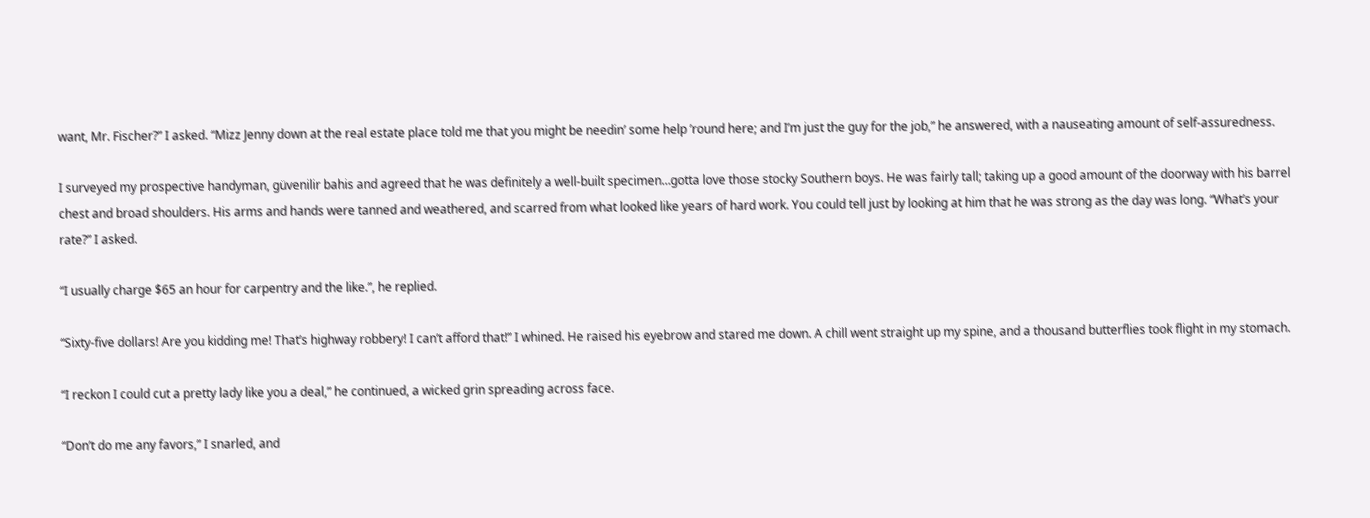want, Mr. Fischer?” I asked. “Mizz Jenny down at the real estate place told me that you might be needin’ some help ’round here; and I’m just the guy for the job,” he answered, with a nauseating amount of self-assuredness.

I surveyed my prospective handyman, güvenilir bahis and agreed that he was definitely a well-built specimen…gotta love those stocky Southern boys. He was fairly tall; taking up a good amount of the doorway with his barrel chest and broad shoulders. His arms and hands were tanned and weathered, and scarred from what looked like years of hard work. You could tell just by looking at him that he was strong as the day was long. “What’s your rate?” I asked.

“I usually charge $65 an hour for carpentry and the like.”, he replied.

“Sixty-five dollars! Are you kidding me! That’s highway robbery! I can’t afford that!” I whined. He raised his eyebrow and stared me down. A chill went straight up my spine, and a thousand butterflies took flight in my stomach.

“I reckon I could cut a pretty lady like you a deal,” he continued, a wicked grin spreading across face.

“Don’t do me any favors,” I snarled, and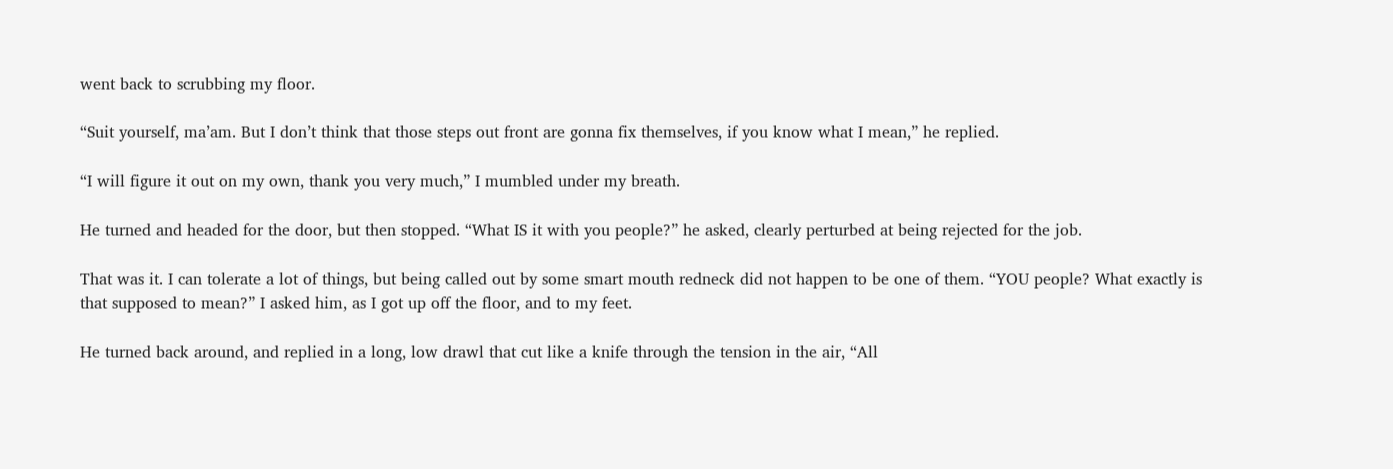went back to scrubbing my floor.

“Suit yourself, ma’am. But I don’t think that those steps out front are gonna fix themselves, if you know what I mean,” he replied.

“I will figure it out on my own, thank you very much,” I mumbled under my breath.

He turned and headed for the door, but then stopped. “What IS it with you people?” he asked, clearly perturbed at being rejected for the job.

That was it. I can tolerate a lot of things, but being called out by some smart mouth redneck did not happen to be one of them. “YOU people? What exactly is that supposed to mean?” I asked him, as I got up off the floor, and to my feet.

He turned back around, and replied in a long, low drawl that cut like a knife through the tension in the air, “All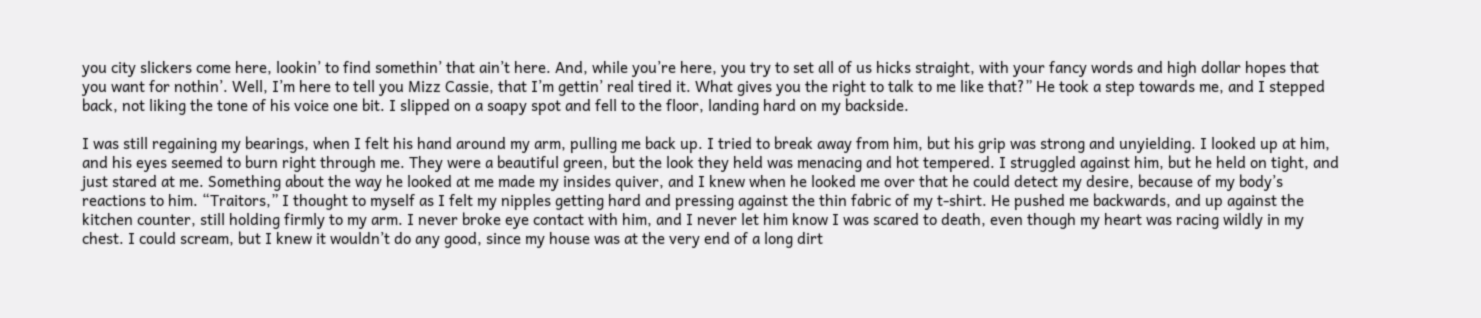you city slickers come here, lookin’ to find somethin’ that ain’t here. And, while you’re here, you try to set all of us hicks straight, with your fancy words and high dollar hopes that you want for nothin’. Well, I’m here to tell you Mizz Cassie, that I’m gettin’ real tired it. What gives you the right to talk to me like that?” He took a step towards me, and I stepped back, not liking the tone of his voice one bit. I slipped on a soapy spot and fell to the floor, landing hard on my backside.

I was still regaining my bearings, when I felt his hand around my arm, pulling me back up. I tried to break away from him, but his grip was strong and unyielding. I looked up at him, and his eyes seemed to burn right through me. They were a beautiful green, but the look they held was menacing and hot tempered. I struggled against him, but he held on tight, and just stared at me. Something about the way he looked at me made my insides quiver, and I knew when he looked me over that he could detect my desire, because of my body’s reactions to him. “Traitors,” I thought to myself as I felt my nipples getting hard and pressing against the thin fabric of my t-shirt. He pushed me backwards, and up against the kitchen counter, still holding firmly to my arm. I never broke eye contact with him, and I never let him know I was scared to death, even though my heart was racing wildly in my chest. I could scream, but I knew it wouldn’t do any good, since my house was at the very end of a long dirt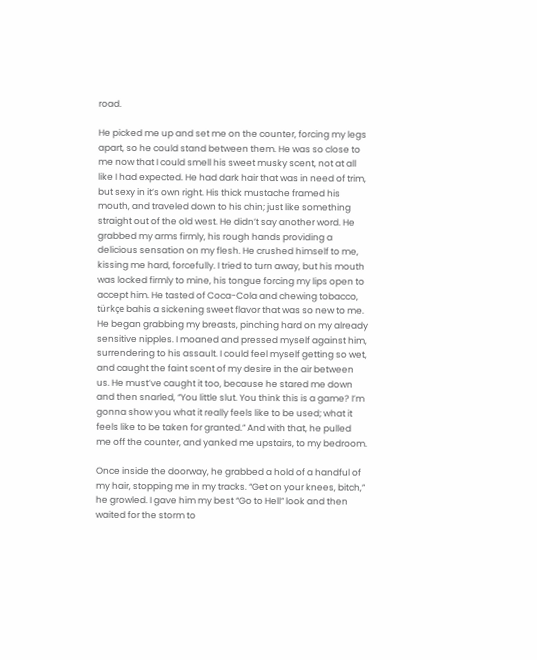road.

He picked me up and set me on the counter, forcing my legs apart, so he could stand between them. He was so close to me now that I could smell his sweet musky scent, not at all like I had expected. He had dark hair that was in need of trim, but sexy in it’s own right. His thick mustache framed his mouth, and traveled down to his chin; just like something straight out of the old west. He didn’t say another word. He grabbed my arms firmly, his rough hands providing a delicious sensation on my flesh. He crushed himself to me, kissing me hard, forcefully. I tried to turn away, but his mouth was locked firmly to mine, his tongue forcing my lips open to accept him. He tasted of Coca-Cola and chewing tobacco, türkçe bahis a sickening sweet flavor that was so new to me. He began grabbing my breasts, pinching hard on my already sensitive nipples. I moaned and pressed myself against him, surrendering to his assault. I could feel myself getting so wet, and caught the faint scent of my desire in the air between us. He must’ve caught it too, because he stared me down and then snarled, “You little slut. You think this is a game? I’m gonna show you what it really feels like to be used; what it feels like to be taken for granted.” And with that, he pulled me off the counter, and yanked me upstairs, to my bedroom.

Once inside the doorway, he grabbed a hold of a handful of my hair, stopping me in my tracks. “Get on your knees, bitch,” he growled. I gave him my best “Go to Hell” look and then waited for the storm to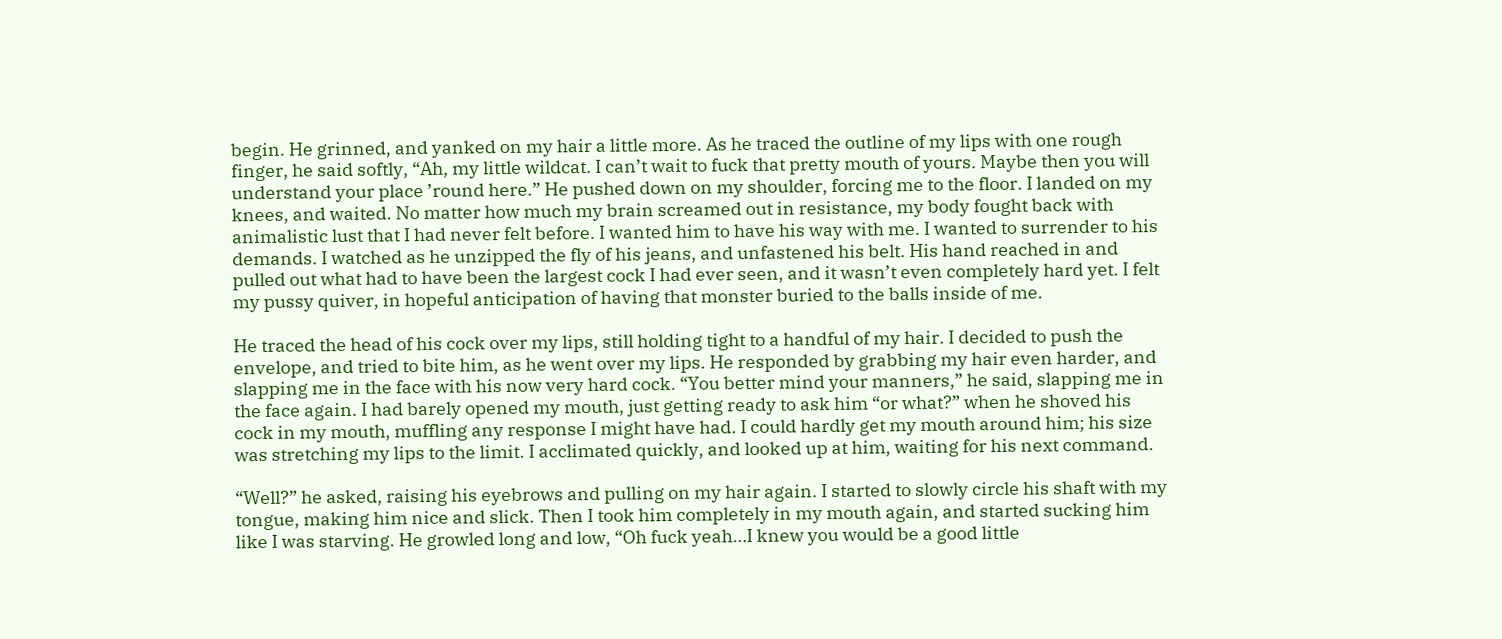begin. He grinned, and yanked on my hair a little more. As he traced the outline of my lips with one rough finger, he said softly, “Ah, my little wildcat. I can’t wait to fuck that pretty mouth of yours. Maybe then you will understand your place ’round here.” He pushed down on my shoulder, forcing me to the floor. I landed on my knees, and waited. No matter how much my brain screamed out in resistance, my body fought back with animalistic lust that I had never felt before. I wanted him to have his way with me. I wanted to surrender to his demands. I watched as he unzipped the fly of his jeans, and unfastened his belt. His hand reached in and pulled out what had to have been the largest cock I had ever seen, and it wasn’t even completely hard yet. I felt my pussy quiver, in hopeful anticipation of having that monster buried to the balls inside of me.

He traced the head of his cock over my lips, still holding tight to a handful of my hair. I decided to push the envelope, and tried to bite him, as he went over my lips. He responded by grabbing my hair even harder, and slapping me in the face with his now very hard cock. “You better mind your manners,” he said, slapping me in the face again. I had barely opened my mouth, just getting ready to ask him “or what?” when he shoved his cock in my mouth, muffling any response I might have had. I could hardly get my mouth around him; his size was stretching my lips to the limit. I acclimated quickly, and looked up at him, waiting for his next command.

“Well?” he asked, raising his eyebrows and pulling on my hair again. I started to slowly circle his shaft with my tongue, making him nice and slick. Then I took him completely in my mouth again, and started sucking him like I was starving. He growled long and low, “Oh fuck yeah…I knew you would be a good little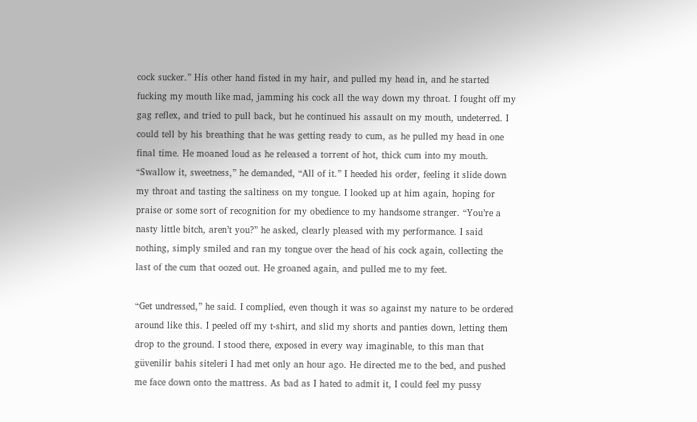cock sucker.” His other hand fisted in my hair, and pulled my head in, and he started fucking my mouth like mad, jamming his cock all the way down my throat. I fought off my gag reflex, and tried to pull back, but he continued his assault on my mouth, undeterred. I could tell by his breathing that he was getting ready to cum, as he pulled my head in one final time. He moaned loud as he released a torrent of hot, thick cum into my mouth. “Swallow it, sweetness,” he demanded, “All of it.” I heeded his order, feeling it slide down my throat and tasting the saltiness on my tongue. I looked up at him again, hoping for praise or some sort of recognition for my obedience to my handsome stranger. “You’re a nasty little bitch, aren’t you?” he asked, clearly pleased with my performance. I said nothing, simply smiled and ran my tongue over the head of his cock again, collecting the last of the cum that oozed out. He groaned again, and pulled me to my feet.

“Get undressed,” he said. I complied, even though it was so against my nature to be ordered around like this. I peeled off my t-shirt, and slid my shorts and panties down, letting them drop to the ground. I stood there, exposed in every way imaginable, to this man that güvenilir bahis siteleri I had met only an hour ago. He directed me to the bed, and pushed me face down onto the mattress. As bad as I hated to admit it, I could feel my pussy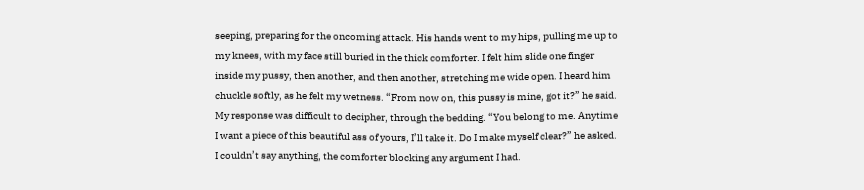seeping, preparing for the oncoming attack. His hands went to my hips, pulling me up to my knees, with my face still buried in the thick comforter. I felt him slide one finger inside my pussy, then another, and then another, stretching me wide open. I heard him chuckle softly, as he felt my wetness. “From now on, this pussy is mine, got it?” he said. My response was difficult to decipher, through the bedding. “You belong to me. Anytime I want a piece of this beautiful ass of yours, I’ll take it. Do I make myself clear?” he asked. I couldn’t say anything, the comforter blocking any argument I had.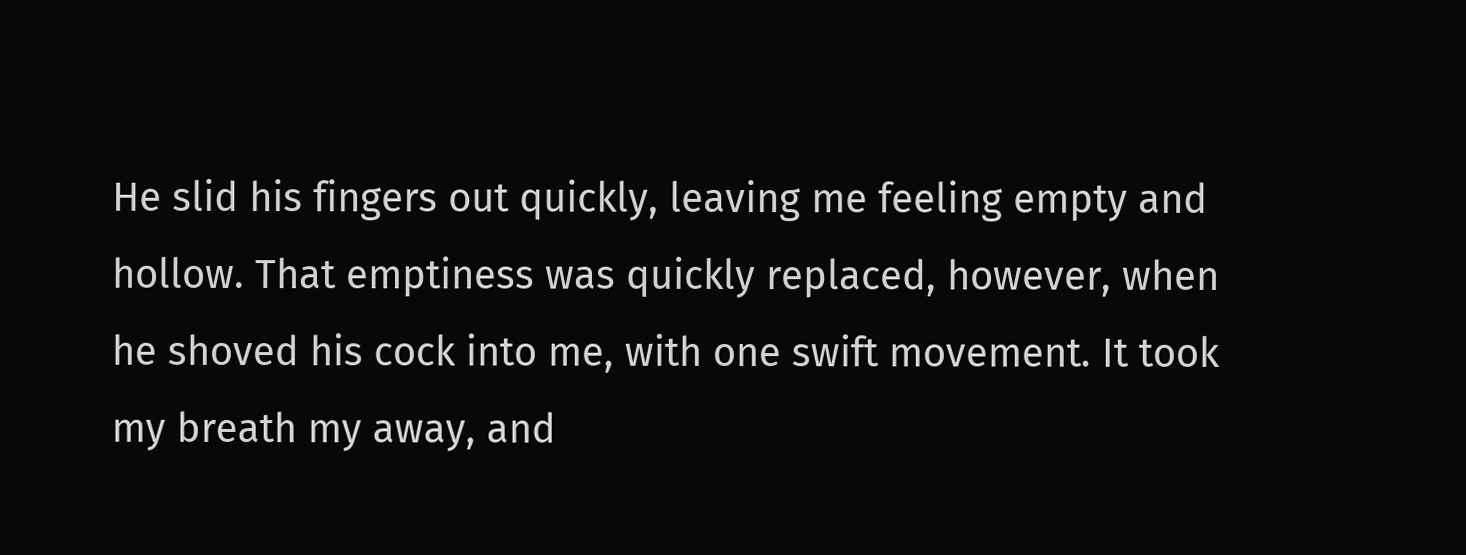He slid his fingers out quickly, leaving me feeling empty and hollow. That emptiness was quickly replaced, however, when he shoved his cock into me, with one swift movement. It took my breath my away, and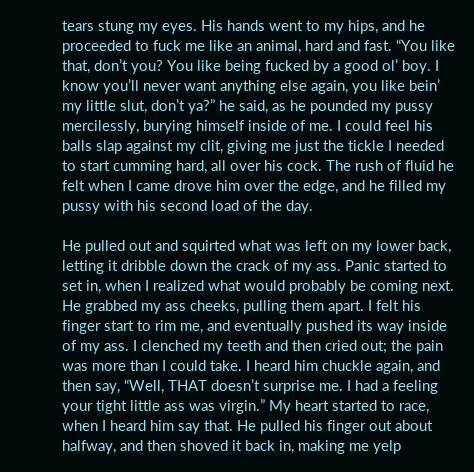tears stung my eyes. His hands went to my hips, and he proceeded to fuck me like an animal, hard and fast. “You like that, don’t you? You like being fucked by a good ol’ boy. I know you’ll never want anything else again, you like bein’ my little slut, don’t ya?” he said, as he pounded my pussy mercilessly, burying himself inside of me. I could feel his balls slap against my clit, giving me just the tickle I needed to start cumming hard, all over his cock. The rush of fluid he felt when I came drove him over the edge, and he filled my pussy with his second load of the day.

He pulled out and squirted what was left on my lower back, letting it dribble down the crack of my ass. Panic started to set in, when I realized what would probably be coming next. He grabbed my ass cheeks, pulling them apart. I felt his finger start to rim me, and eventually pushed its way inside of my ass. I clenched my teeth and then cried out; the pain was more than I could take. I heard him chuckle again, and then say, “Well, THAT doesn’t surprise me. I had a feeling your tight little ass was virgin.” My heart started to race, when I heard him say that. He pulled his finger out about halfway, and then shoved it back in, making me yelp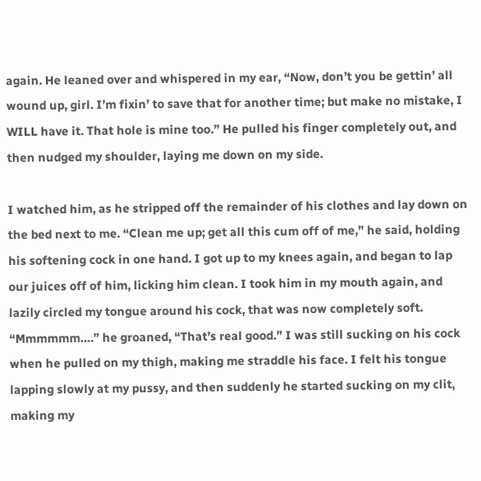again. He leaned over and whispered in my ear, “Now, don’t you be gettin’ all wound up, girl. I’m fixin’ to save that for another time; but make no mistake, I WILL have it. That hole is mine too.” He pulled his finger completely out, and then nudged my shoulder, laying me down on my side.

I watched him, as he stripped off the remainder of his clothes and lay down on the bed next to me. “Clean me up; get all this cum off of me,” he said, holding his softening cock in one hand. I got up to my knees again, and began to lap our juices off of him, licking him clean. I took him in my mouth again, and lazily circled my tongue around his cock, that was now completely soft. “Mmmmmm….” he groaned, “That’s real good.” I was still sucking on his cock when he pulled on my thigh, making me straddle his face. I felt his tongue lapping slowly at my pussy, and then suddenly he started sucking on my clit, making my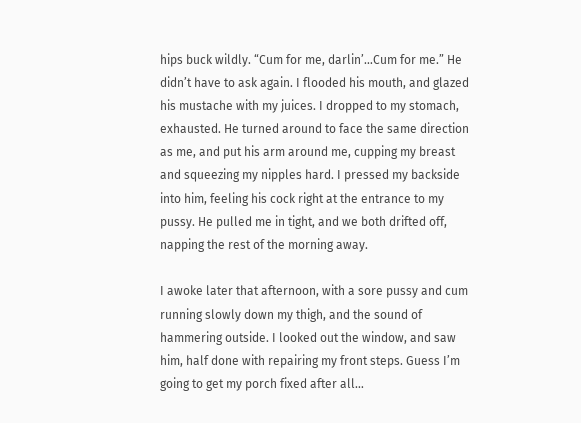hips buck wildly. “Cum for me, darlin’…Cum for me.” He didn’t have to ask again. I flooded his mouth, and glazed his mustache with my juices. I dropped to my stomach, exhausted. He turned around to face the same direction as me, and put his arm around me, cupping my breast and squeezing my nipples hard. I pressed my backside into him, feeling his cock right at the entrance to my pussy. He pulled me in tight, and we both drifted off, napping the rest of the morning away.

I awoke later that afternoon, with a sore pussy and cum running slowly down my thigh, and the sound of hammering outside. I looked out the window, and saw him, half done with repairing my front steps. Guess I’m going to get my porch fixed after all…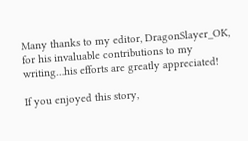Many thanks to my editor, DragonSlayer_OK, for his invaluable contributions to my writing…his efforts are greatly appreciated!

If you enjoyed this story,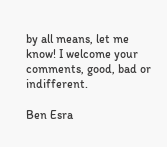by all means, let me know! I welcome your comments, good, bad or indifferent.

Ben Esra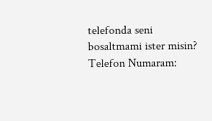telefonda seni bosaltmami ister misin?
Telefon Numaram: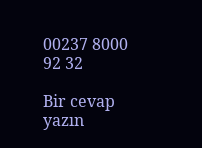00237 8000 92 32

Bir cevap yazın